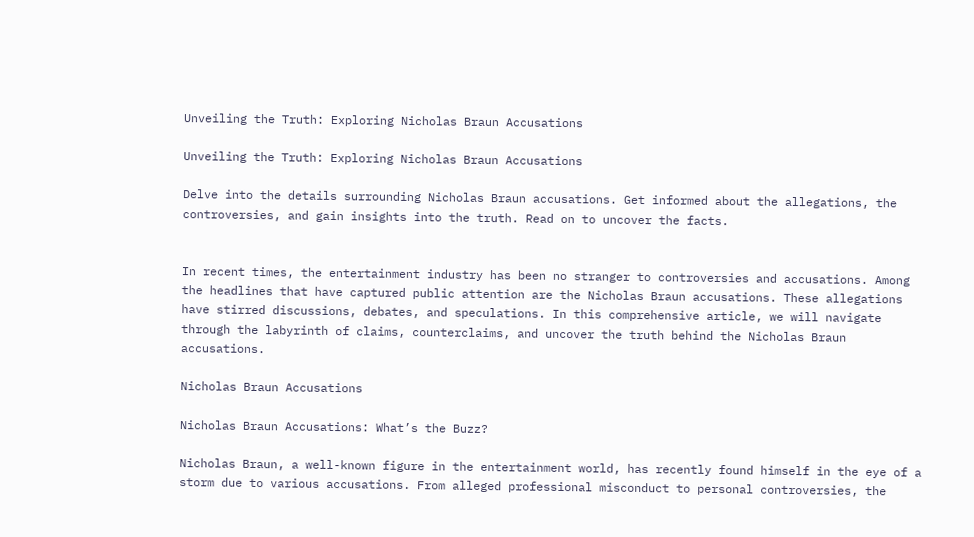Unveiling the Truth: Exploring Nicholas Braun Accusations

Unveiling the Truth: Exploring Nicholas Braun Accusations

Delve into the details surrounding Nicholas Braun accusations. Get informed about the allegations, the controversies, and gain insights into the truth. Read on to uncover the facts.


In recent times, the entertainment industry has been no stranger to controversies and accusations. Among the headlines that have captured public attention are the Nicholas Braun accusations. These allegations have stirred discussions, debates, and speculations. In this comprehensive article, we will navigate through the labyrinth of claims, counterclaims, and uncover the truth behind the Nicholas Braun accusations.

Nicholas Braun Accusations

Nicholas Braun Accusations: What’s the Buzz?

Nicholas Braun, a well-known figure in the entertainment world, has recently found himself in the eye of a storm due to various accusations. From alleged professional misconduct to personal controversies, the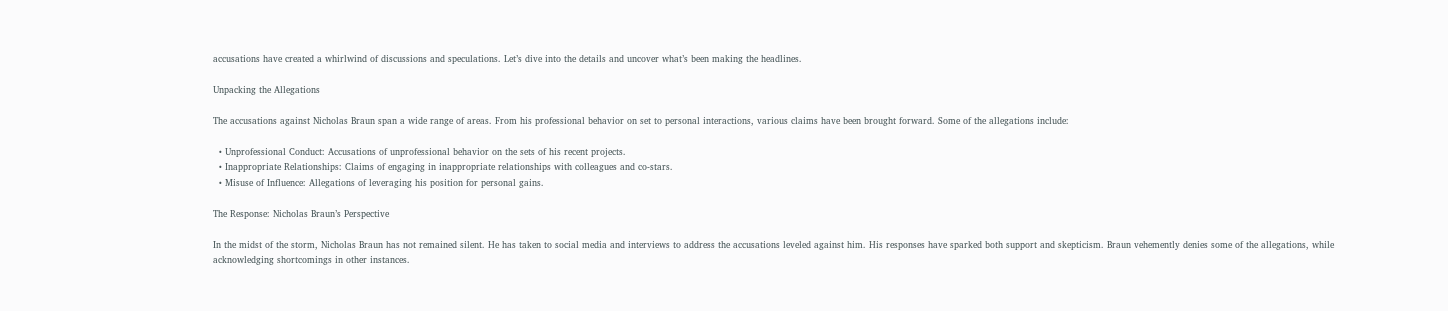accusations have created a whirlwind of discussions and speculations. Let’s dive into the details and uncover what’s been making the headlines.

Unpacking the Allegations

The accusations against Nicholas Braun span a wide range of areas. From his professional behavior on set to personal interactions, various claims have been brought forward. Some of the allegations include:

  • Unprofessional Conduct: Accusations of unprofessional behavior on the sets of his recent projects.
  • Inappropriate Relationships: Claims of engaging in inappropriate relationships with colleagues and co-stars.
  • Misuse of Influence: Allegations of leveraging his position for personal gains.

The Response: Nicholas Braun’s Perspective

In the midst of the storm, Nicholas Braun has not remained silent. He has taken to social media and interviews to address the accusations leveled against him. His responses have sparked both support and skepticism. Braun vehemently denies some of the allegations, while acknowledging shortcomings in other instances.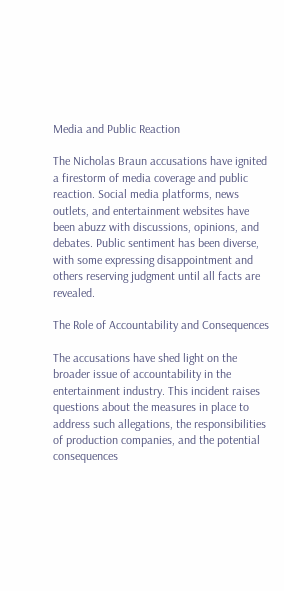Media and Public Reaction

The Nicholas Braun accusations have ignited a firestorm of media coverage and public reaction. Social media platforms, news outlets, and entertainment websites have been abuzz with discussions, opinions, and debates. Public sentiment has been diverse, with some expressing disappointment and others reserving judgment until all facts are revealed.

The Role of Accountability and Consequences

The accusations have shed light on the broader issue of accountability in the entertainment industry. This incident raises questions about the measures in place to address such allegations, the responsibilities of production companies, and the potential consequences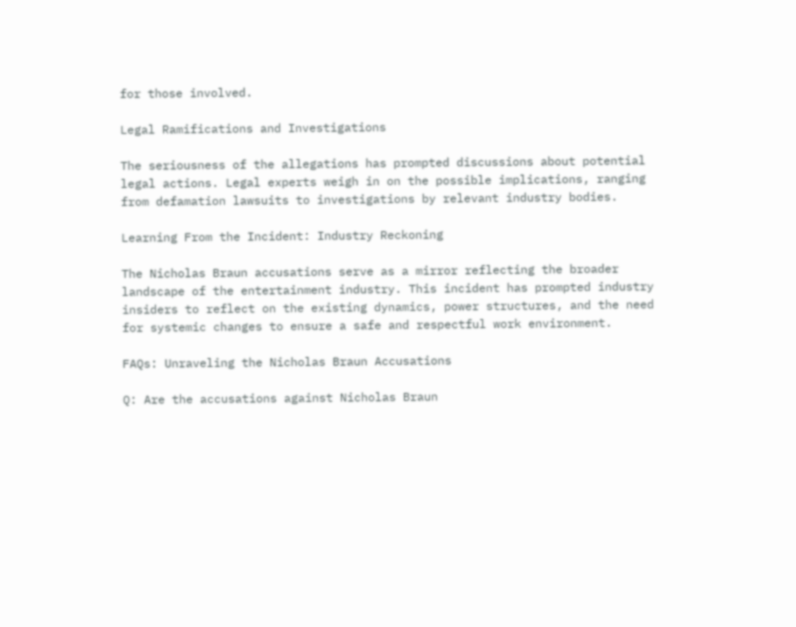for those involved.

Legal Ramifications and Investigations

The seriousness of the allegations has prompted discussions about potential legal actions. Legal experts weigh in on the possible implications, ranging from defamation lawsuits to investigations by relevant industry bodies.

Learning From the Incident: Industry Reckoning

The Nicholas Braun accusations serve as a mirror reflecting the broader landscape of the entertainment industry. This incident has prompted industry insiders to reflect on the existing dynamics, power structures, and the need for systemic changes to ensure a safe and respectful work environment.

FAQs: Unraveling the Nicholas Braun Accusations

Q: Are the accusations against Nicholas Braun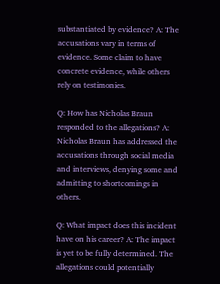substantiated by evidence? A: The accusations vary in terms of evidence. Some claim to have concrete evidence, while others rely on testimonies.

Q: How has Nicholas Braun responded to the allegations? A: Nicholas Braun has addressed the accusations through social media and interviews, denying some and admitting to shortcomings in others.

Q: What impact does this incident have on his career? A: The impact is yet to be fully determined. The allegations could potentially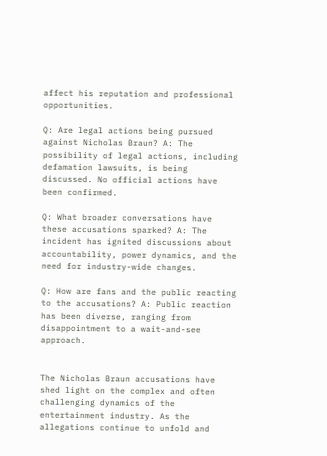affect his reputation and professional opportunities.

Q: Are legal actions being pursued against Nicholas Braun? A: The possibility of legal actions, including defamation lawsuits, is being discussed. No official actions have been confirmed.

Q: What broader conversations have these accusations sparked? A: The incident has ignited discussions about accountability, power dynamics, and the need for industry-wide changes.

Q: How are fans and the public reacting to the accusations? A: Public reaction has been diverse, ranging from disappointment to a wait-and-see approach.


The Nicholas Braun accusations have shed light on the complex and often challenging dynamics of the entertainment industry. As the allegations continue to unfold and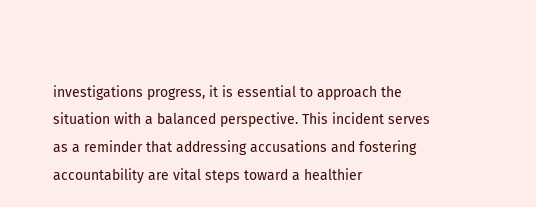investigations progress, it is essential to approach the situation with a balanced perspective. This incident serves as a reminder that addressing accusations and fostering accountability are vital steps toward a healthier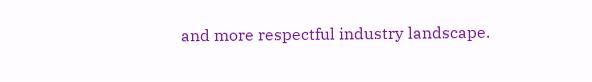and more respectful industry landscape.